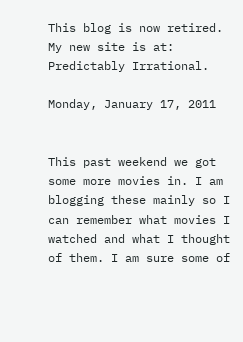This blog is now retired. My new site is at: Predictably Irrational.

Monday, January 17, 2011


This past weekend we got some more movies in. I am blogging these mainly so I can remember what movies I watched and what I thought of them. I am sure some of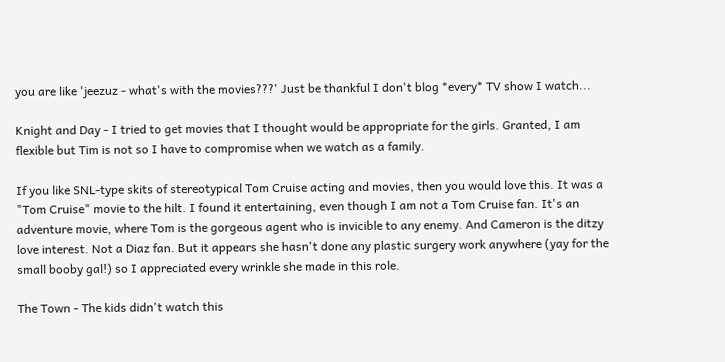you are like 'jeezuz - what's with the movies???' Just be thankful I don't blog *every* TV show I watch...

Knight and Day - I tried to get movies that I thought would be appropriate for the girls. Granted, I am flexible but Tim is not so I have to compromise when we watch as a family.

If you like SNL-type skits of stereotypical Tom Cruise acting and movies, then you would love this. It was a "Tom Cruise" movie to the hilt. I found it entertaining, even though I am not a Tom Cruise fan. It's an adventure movie, where Tom is the gorgeous agent who is invicible to any enemy. And Cameron is the ditzy love interest. Not a Diaz fan. But it appears she hasn't done any plastic surgery work anywhere (yay for the small booby gal!) so I appreciated every wrinkle she made in this role.

The Town - The kids didn't watch this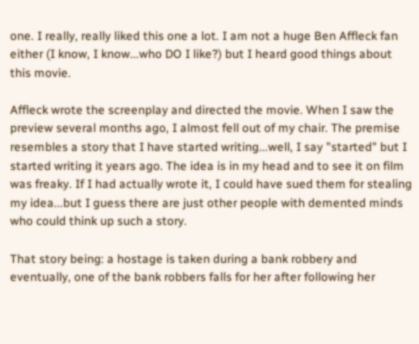one. I really, really liked this one a lot. I am not a huge Ben Affleck fan either (I know, I know...who DO I like?) but I heard good things about this movie.

Affleck wrote the screenplay and directed the movie. When I saw the preview several months ago, I almost fell out of my chair. The premise resembles a story that I have started writing...well, I say "started" but I started writing it years ago. The idea is in my head and to see it on film was freaky. If I had actually wrote it, I could have sued them for stealing my idea...but I guess there are just other people with demented minds who could think up such a story.

That story being: a hostage is taken during a bank robbery and eventually, one of the bank robbers falls for her after following her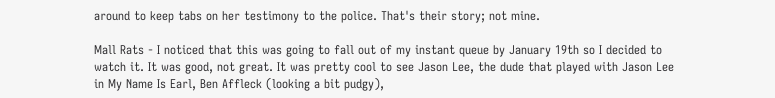around to keep tabs on her testimony to the police. That's their story; not mine.

Mall Rats - I noticed that this was going to fall out of my instant queue by January 19th so I decided to watch it. It was good, not great. It was pretty cool to see Jason Lee, the dude that played with Jason Lee in My Name Is Earl, Ben Affleck (looking a bit pudgy),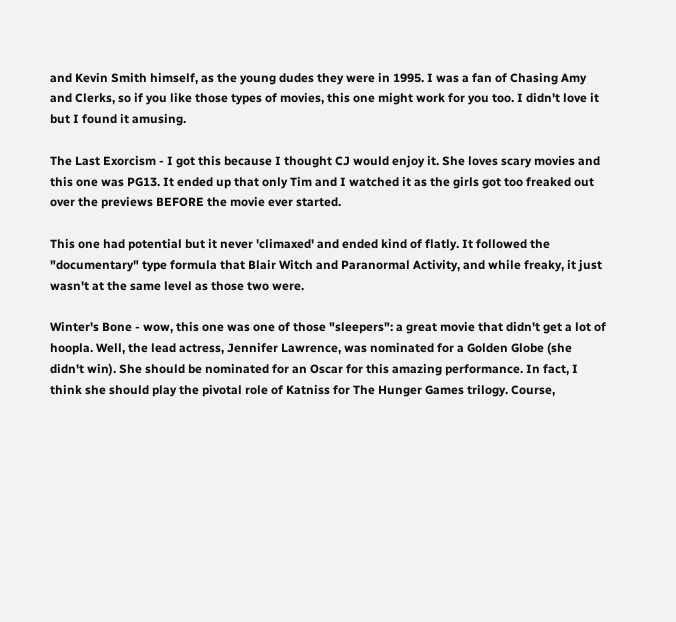and Kevin Smith himself, as the young dudes they were in 1995. I was a fan of Chasing Amy and Clerks, so if you like those types of movies, this one might work for you too. I didn't love it but I found it amusing.

The Last Exorcism - I got this because I thought CJ would enjoy it. She loves scary movies and this one was PG13. It ended up that only Tim and I watched it as the girls got too freaked out over the previews BEFORE the movie ever started.

This one had potential but it never 'climaxed' and ended kind of flatly. It followed the "documentary" type formula that Blair Witch and Paranormal Activity, and while freaky, it just wasn't at the same level as those two were.

Winter's Bone - wow, this one was one of those "sleepers": a great movie that didn't get a lot of hoopla. Well, the lead actress, Jennifer Lawrence, was nominated for a Golden Globe (she didn't win). She should be nominated for an Oscar for this amazing performance. In fact, I think she should play the pivotal role of Katniss for The Hunger Games trilogy. Course,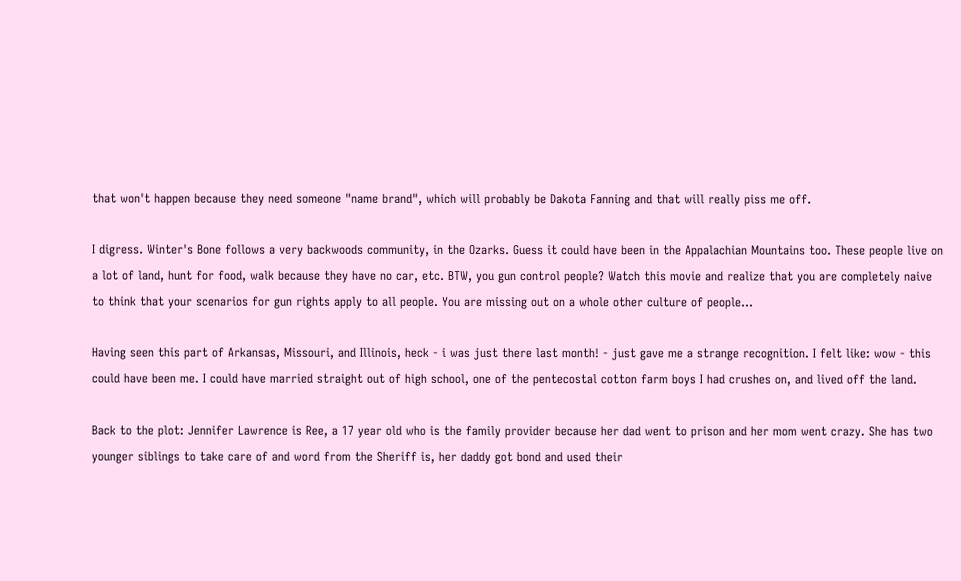that won't happen because they need someone "name brand", which will probably be Dakota Fanning and that will really piss me off.

I digress. Winter's Bone follows a very backwoods community, in the Ozarks. Guess it could have been in the Appalachian Mountains too. These people live on a lot of land, hunt for food, walk because they have no car, etc. BTW, you gun control people? Watch this movie and realize that you are completely naive to think that your scenarios for gun rights apply to all people. You are missing out on a whole other culture of people...

Having seen this part of Arkansas, Missouri, and Illinois, heck - i was just there last month! - just gave me a strange recognition. I felt like: wow - this could have been me. I could have married straight out of high school, one of the pentecostal cotton farm boys I had crushes on, and lived off the land.

Back to the plot: Jennifer Lawrence is Ree, a 17 year old who is the family provider because her dad went to prison and her mom went crazy. She has two younger siblings to take care of and word from the Sheriff is, her daddy got bond and used their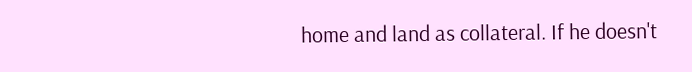home and land as collateral. If he doesn't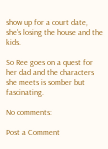show up for a court date, she's losing the house and the kids.

So Ree goes on a quest for her dad and the characters she meets is somber but fascinating.

No comments:

Post a Comment